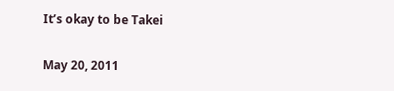It’s okay to be Takei

May 20, 2011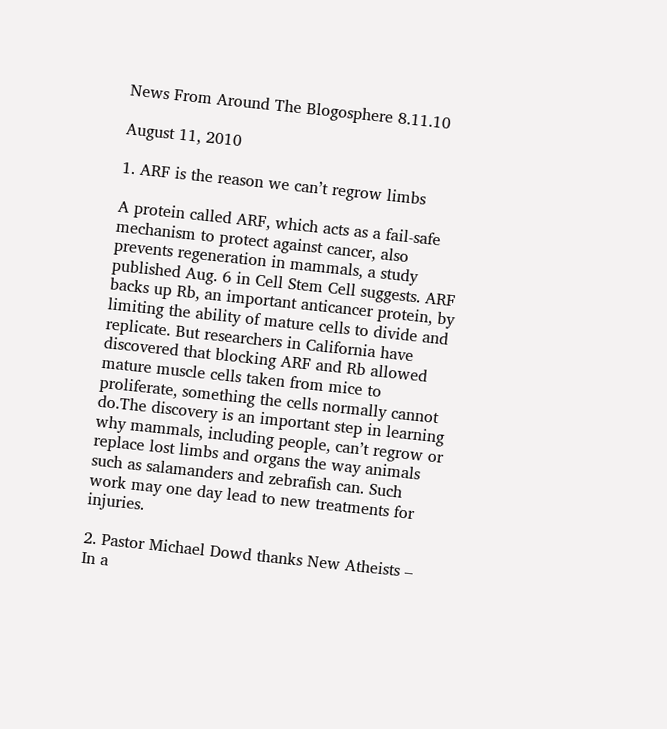News From Around The Blogosphere 8.11.10

August 11, 2010

1. ARF is the reason we can’t regrow limbs

A protein called ARF, which acts as a fail-safe mechanism to protect against cancer, also prevents regeneration in mammals, a study published Aug. 6 in Cell Stem Cell suggests. ARF backs up Rb, an important anticancer protein, by limiting the ability of mature cells to divide and replicate. But researchers in California have discovered that blocking ARF and Rb allowed mature muscle cells taken from mice to proliferate, something the cells normally cannot do.The discovery is an important step in learning why mammals, including people, can’t regrow or replace lost limbs and organs the way animals such as salamanders and zebrafish can. Such work may one day lead to new treatments for injuries.

2. Pastor Michael Dowd thanks New Atheists – In a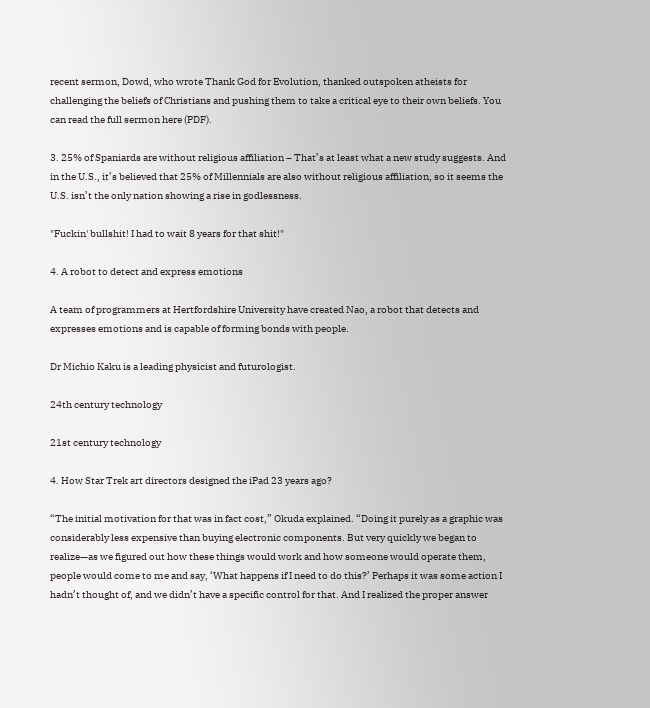recent sermon, Dowd, who wrote Thank God for Evolution, thanked outspoken atheists for challenging the beliefs of Christians and pushing them to take a critical eye to their own beliefs. You can read the full sermon here (PDF).

3. 25% of Spaniards are without religious affiliation – That’s at least what a new study suggests. And in the U.S., it’s believed that 25% of Millennials are also without religious affiliation, so it seems the U.S. isn’t the only nation showing a rise in godlessness.

"Fuckin' bullshit! I had to wait 8 years for that shit!"

4. A robot to detect and express emotions

A team of programmers at Hertfordshire University have created Nao, a robot that detects and expresses emotions and is capable of forming bonds with people.

Dr Michio Kaku is a leading physicist and futurologist.

24th century technology

21st century technology

4. How Star Trek art directors designed the iPad 23 years ago?

“The initial motivation for that was in fact cost,” Okuda explained. “Doing it purely as a graphic was considerably less expensive than buying electronic components. But very quickly we began to realize—as we figured out how these things would work and how someone would operate them, people would come to me and say, ‘What happens if I need to do this?’ Perhaps it was some action I hadn’t thought of, and we didn’t have a specific control for that. And I realized the proper answer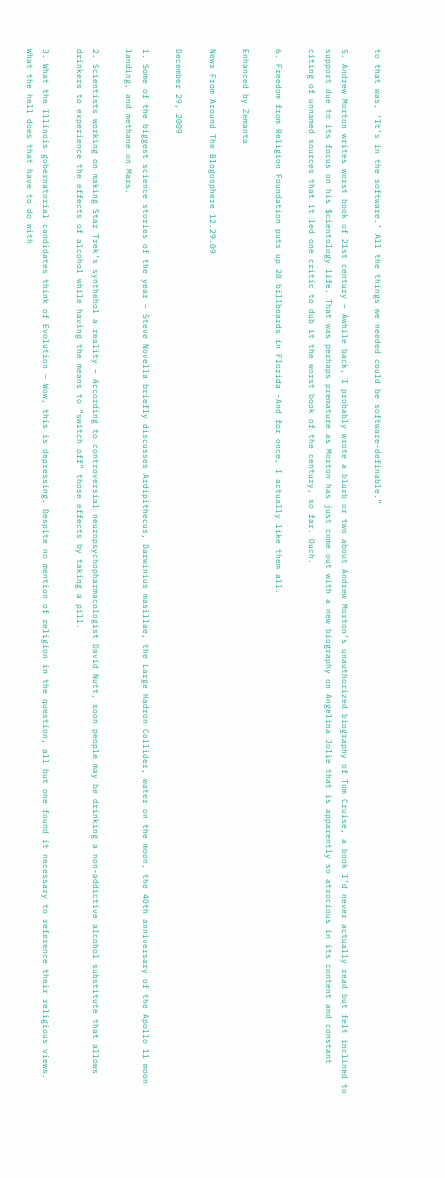to that was, ‘It’s in the software.’ All the things we needed could be software-definable.”

5. Andrew Morton writes worst book of 21st century – Awhile back, I probably wrote a blurb or two about Andrew Morton’s unauthorized biography of Tom Cruise, a book I’d never actually read but felt inclined to support due to its focus on his $cientology life. That was perhaps premature as Morton has just come out with a new biography on Angelina Jolie that is apparently so atrocious in its content and constant citing of unnamed sources that it led one critic to dub it the worst book of the century, so far. Ouch.

6. Freedom from Religion Foundation puts up 20 billboards in Florida -And for once, I actually like them all.

Enhanced by Zemanta

News From Around The Blogosphere 12.29.09

December 29, 2009

1. Some of the biggest science stories of the year – Steve Novella briefly discusses Ardipithecus, Darwinius masillae, the Large Hadron Collider, water on the moon, the 40th anniversary of the Apollo 11 moon landing, and methane on Mars.

2. Scientists working on making Star Trek’s synthehol a reality – According to controversial neuropsychopharmacologist David Nutt, soon people may be drinking a non-addictive alcohol substitute that allows drinkers to experience the effects of alcohol while having the means to “switch off” those effects by taking a pill.

3. What the Illinois gobernatorial candidates think of Evolution – Wow, this is depressing. Despite no mention of religion in the question, all but one found it necessary to reference their religious views. What the hell does that have to do with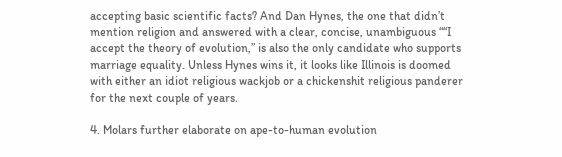accepting basic scientific facts? And Dan Hynes, the one that didn’t mention religion and answered with a clear, concise, unambiguous ““I accept the theory of evolution,” is also the only candidate who supports marriage equality. Unless Hynes wins it, it looks like Illinois is doomed with either an idiot religious wackjob or a chickenshit religious panderer for the next couple of years.

4. Molars further elaborate on ape-to-human evolution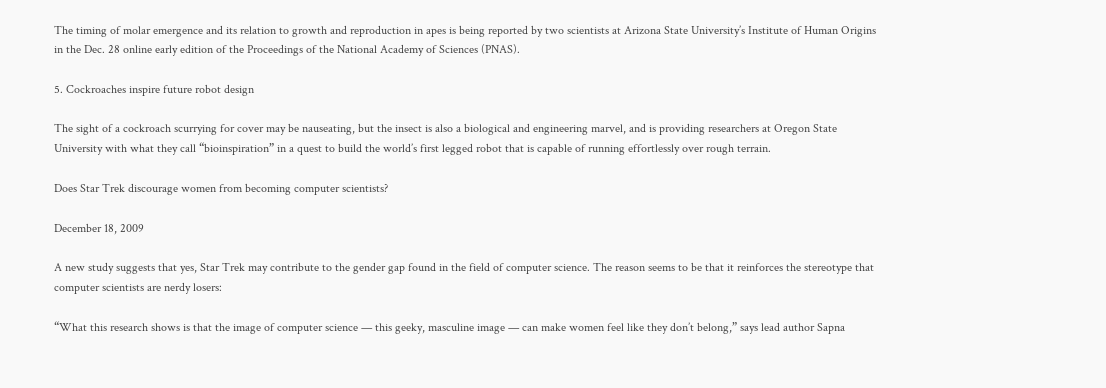The timing of molar emergence and its relation to growth and reproduction in apes is being reported by two scientists at Arizona State University’s Institute of Human Origins in the Dec. 28 online early edition of the Proceedings of the National Academy of Sciences (PNAS).

5. Cockroaches inspire future robot design

The sight of a cockroach scurrying for cover may be nauseating, but the insect is also a biological and engineering marvel, and is providing researchers at Oregon State University with what they call “bioinspiration” in a quest to build the world’s first legged robot that is capable of running effortlessly over rough terrain.

Does Star Trek discourage women from becoming computer scientists?

December 18, 2009

A new study suggests that yes, Star Trek may contribute to the gender gap found in the field of computer science. The reason seems to be that it reinforces the stereotype that computer scientists are nerdy losers:

“What this research shows is that the image of computer science — this geeky, masculine image — can make women feel like they don’t belong,” says lead author Sapna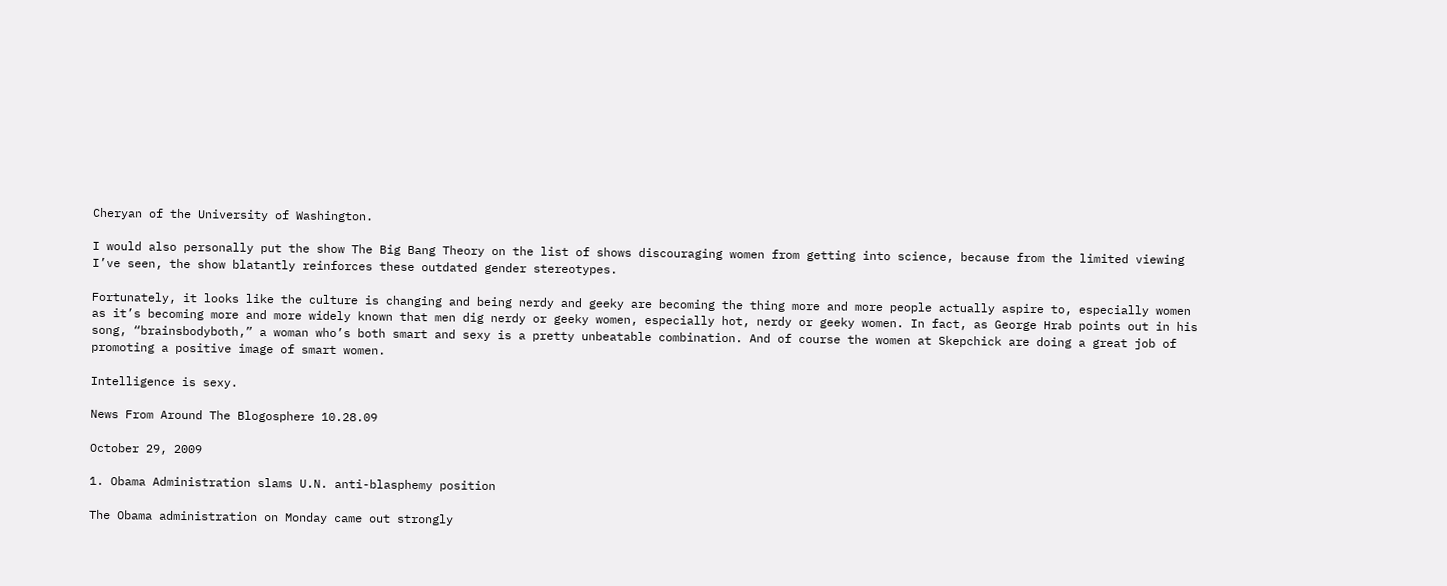Cheryan of the University of Washington.

I would also personally put the show The Big Bang Theory on the list of shows discouraging women from getting into science, because from the limited viewing I’ve seen, the show blatantly reinforces these outdated gender stereotypes.

Fortunately, it looks like the culture is changing and being nerdy and geeky are becoming the thing more and more people actually aspire to, especially women as it’s becoming more and more widely known that men dig nerdy or geeky women, especially hot, nerdy or geeky women. In fact, as George Hrab points out in his song, “brainsbodyboth,” a woman who’s both smart and sexy is a pretty unbeatable combination. And of course the women at Skepchick are doing a great job of promoting a positive image of smart women.

Intelligence is sexy.

News From Around The Blogosphere 10.28.09

October 29, 2009

1. Obama Administration slams U.N. anti-blasphemy position

The Obama administration on Monday came out strongly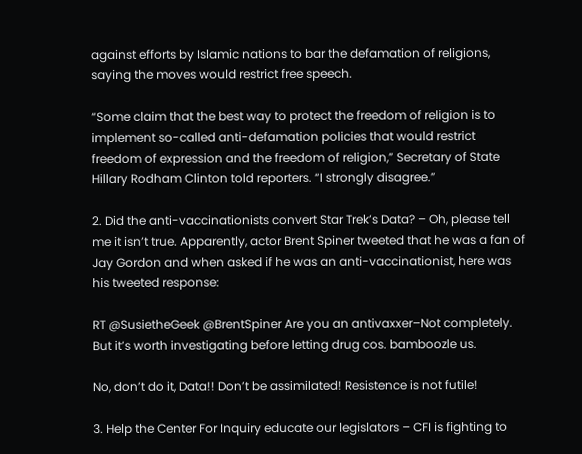against efforts by Islamic nations to bar the defamation of religions, saying the moves would restrict free speech.

“Some claim that the best way to protect the freedom of religion is to implement so-called anti-defamation policies that would restrict freedom of expression and the freedom of religion,” Secretary of State Hillary Rodham Clinton told reporters. “I strongly disagree.”

2. Did the anti-vaccinationists convert Star Trek’s Data? – Oh, please tell me it isn’t true. Apparently, actor Brent Spiner tweeted that he was a fan of Jay Gordon and when asked if he was an anti-vaccinationist, here was his tweeted response:

RT @SusietheGeek @BrentSpiner Are you an antivaxxer–Not completely. But it’s worth investigating before letting drug cos. bamboozle us.

No, don’t do it, Data!! Don’t be assimilated! Resistence is not futile!

3. Help the Center For Inquiry educate our legislators – CFI is fighting to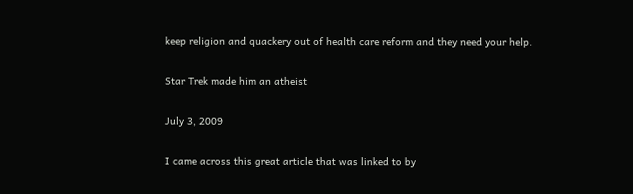keep religion and quackery out of health care reform and they need your help.

Star Trek made him an atheist

July 3, 2009

I came across this great article that was linked to by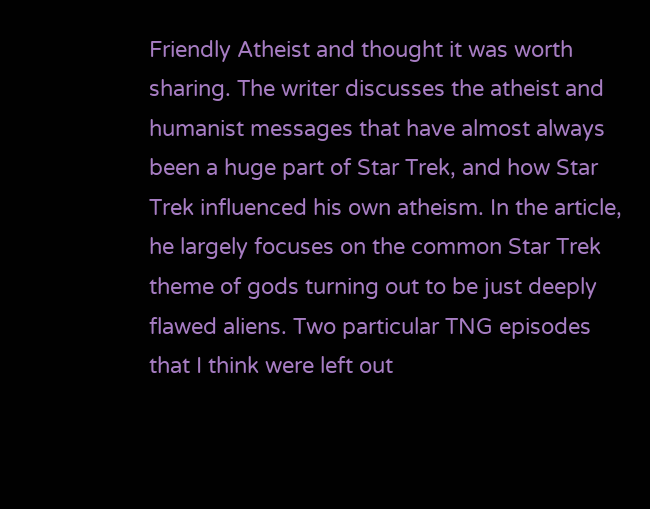Friendly Atheist and thought it was worth sharing. The writer discusses the atheist and humanist messages that have almost always been a huge part of Star Trek, and how Star Trek influenced his own atheism. In the article, he largely focuses on the common Star Trek theme of gods turning out to be just deeply flawed aliens. Two particular TNG episodes that I think were left out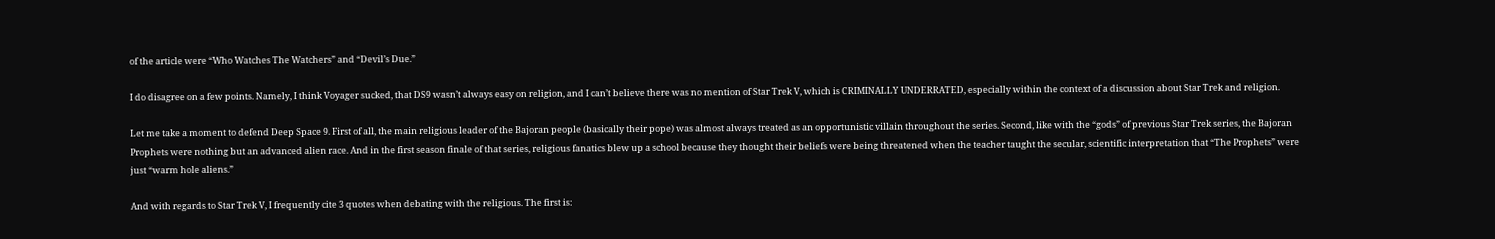of the article were “Who Watches The Watchers” and “Devil’s Due.”

I do disagree on a few points. Namely, I think Voyager sucked, that DS9 wasn’t always easy on religion, and I can’t believe there was no mention of Star Trek V, which is CRIMINALLY UNDERRATED, especially within the context of a discussion about Star Trek and religion.

Let me take a moment to defend Deep Space 9. First of all, the main religious leader of the Bajoran people (basically their pope) was almost always treated as an opportunistic villain throughout the series. Second, like with the “gods” of previous Star Trek series, the Bajoran Prophets were nothing but an advanced alien race. And in the first season finale of that series, religious fanatics blew up a school because they thought their beliefs were being threatened when the teacher taught the secular, scientific interpretation that “The Prophets” were just “warm hole aliens.”

And with regards to Star Trek V, I frequently cite 3 quotes when debating with the religious. The first is: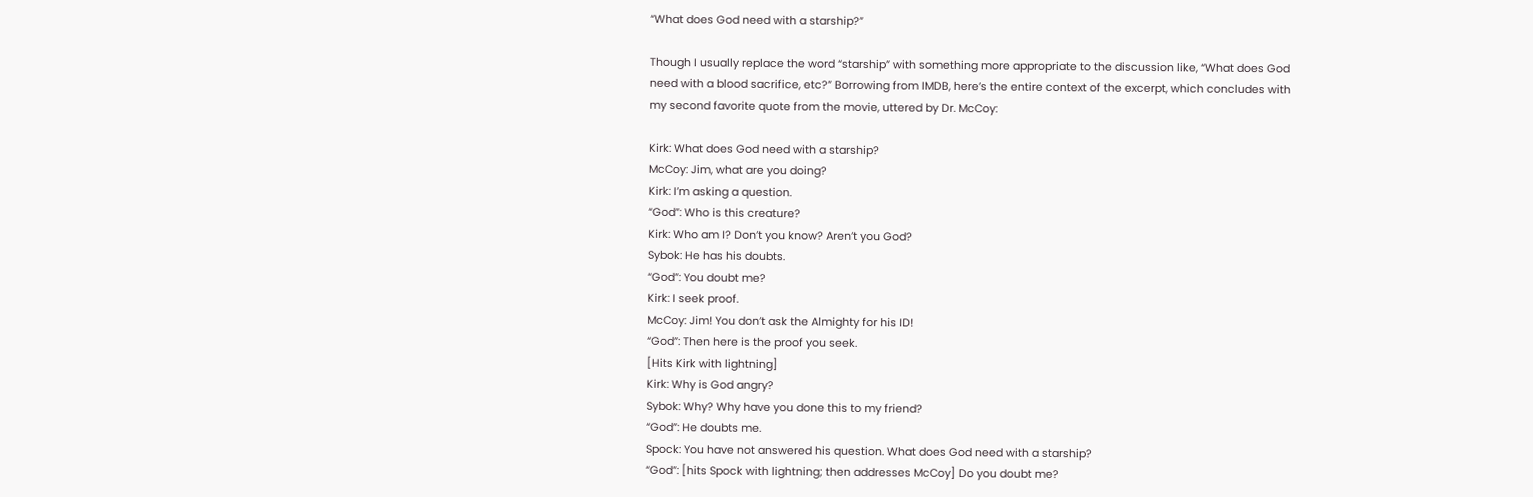“What does God need with a starship?”

Though I usually replace the word “starship” with something more appropriate to the discussion like, “What does God need with a blood sacrifice, etc?” Borrowing from IMDB, here’s the entire context of the excerpt, which concludes with my second favorite quote from the movie, uttered by Dr. McCoy:

Kirk: What does God need with a starship?
McCoy: Jim, what are you doing?
Kirk: I’m asking a question.
“God”: Who is this creature?
Kirk: Who am I? Don’t you know? Aren’t you God?
Sybok: He has his doubts.
“God”: You doubt me?
Kirk: I seek proof.
McCoy: Jim! You don’t ask the Almighty for his ID!
“God”: Then here is the proof you seek.
[Hits Kirk with lightning]
Kirk: Why is God angry?
Sybok: Why? Why have you done this to my friend?
“God”: He doubts me.
Spock: You have not answered his question. What does God need with a starship?
“God”: [hits Spock with lightning; then addresses McCoy] Do you doubt me?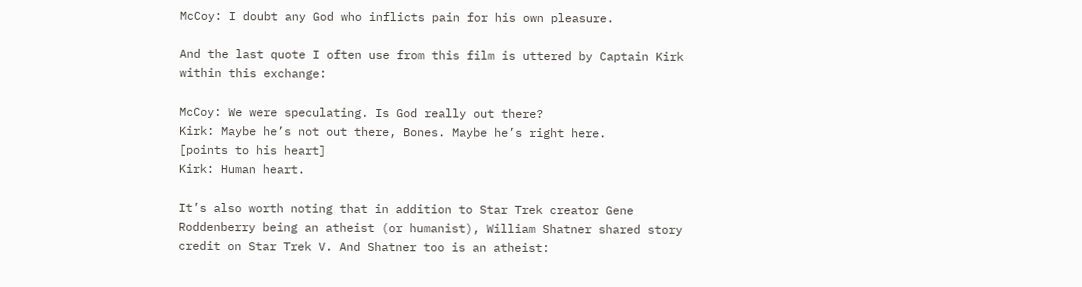McCoy: I doubt any God who inflicts pain for his own pleasure.

And the last quote I often use from this film is uttered by Captain Kirk within this exchange:

McCoy: We were speculating. Is God really out there?
Kirk: Maybe he’s not out there, Bones. Maybe he’s right here.
[points to his heart]
Kirk: Human heart.

It’s also worth noting that in addition to Star Trek creator Gene Roddenberry being an atheist (or humanist), William Shatner shared story credit on Star Trek V. And Shatner too is an atheist: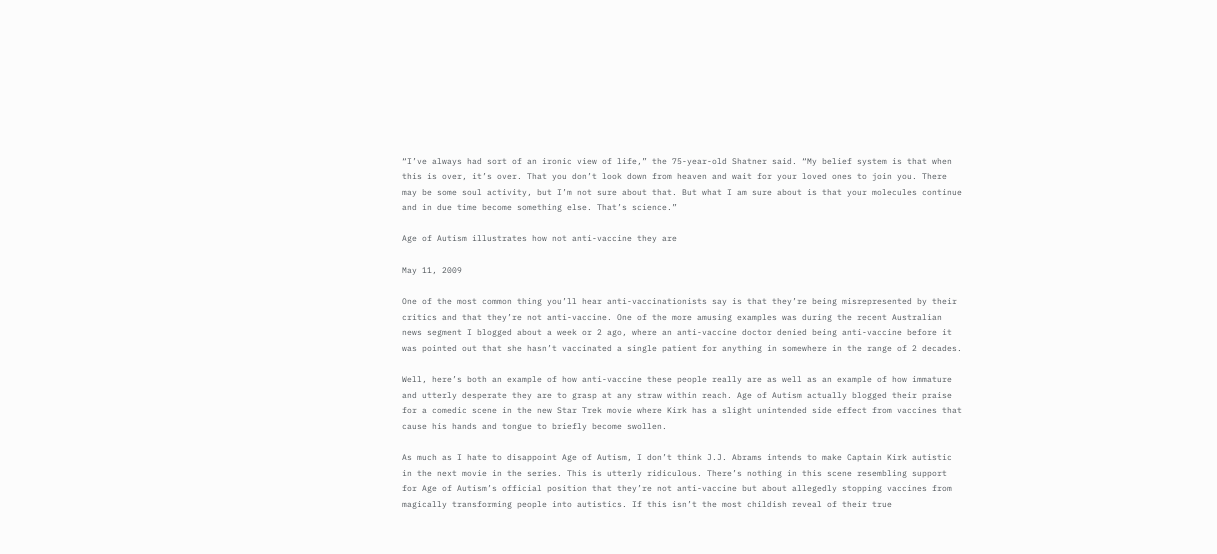“I’ve always had sort of an ironic view of life,” the 75-year-old Shatner said. “My belief system is that when this is over, it’s over. That you don’t look down from heaven and wait for your loved ones to join you. There may be some soul activity, but I’m not sure about that. But what I am sure about is that your molecules continue and in due time become something else. That’s science.”

Age of Autism illustrates how not anti-vaccine they are

May 11, 2009

One of the most common thing you’ll hear anti-vaccinationists say is that they’re being misrepresented by their critics and that they’re not anti-vaccine. One of the more amusing examples was during the recent Australian news segment I blogged about a week or 2 ago, where an anti-vaccine doctor denied being anti-vaccine before it was pointed out that she hasn’t vaccinated a single patient for anything in somewhere in the range of 2 decades.

Well, here’s both an example of how anti-vaccine these people really are as well as an example of how immature and utterly desperate they are to grasp at any straw within reach. Age of Autism actually blogged their praise for a comedic scene in the new Star Trek movie where Kirk has a slight unintended side effect from vaccines that cause his hands and tongue to briefly become swollen.

As much as I hate to disappoint Age of Autism, I don’t think J.J. Abrams intends to make Captain Kirk autistic in the next movie in the series. This is utterly ridiculous. There’s nothing in this scene resembling support for Age of Autism’s official position that they’re not anti-vaccine but about allegedly stopping vaccines from magically transforming people into autistics. If this isn’t the most childish reveal of their true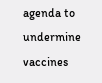agenda to undermine vaccines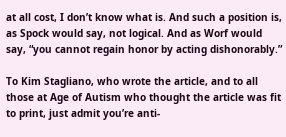at all cost, I don’t know what is. And such a position is, as Spock would say, not logical. And as Worf would say, “you cannot regain honor by acting dishonorably.”

To Kim Stagliano, who wrote the article, and to all those at Age of Autism who thought the article was fit to print, just admit you’re anti-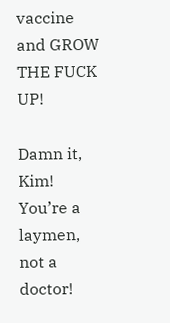vaccine and GROW THE FUCK UP!

Damn it, Kim! You’re a laymen, not a doctor!